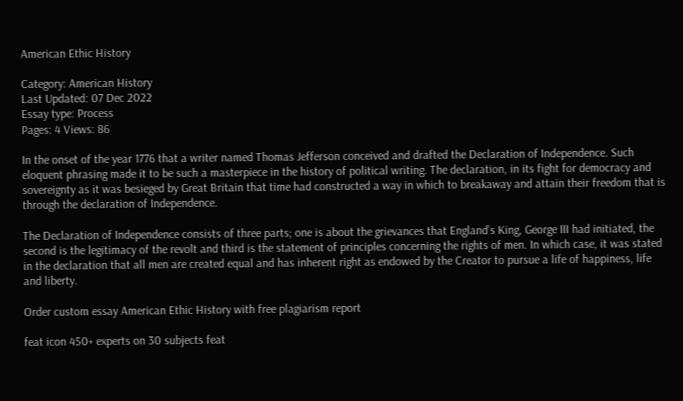American Ethic History

Category: American History
Last Updated: 07 Dec 2022
Essay type: Process
Pages: 4 Views: 86

In the onset of the year 1776 that a writer named Thomas Jefferson conceived and drafted the Declaration of Independence. Such eloquent phrasing made it to be such a masterpiece in the history of political writing. The declaration, in its fight for democracy and sovereignty as it was besieged by Great Britain that time had constructed a way in which to breakaway and attain their freedom that is through the declaration of Independence.

The Declaration of Independence consists of three parts; one is about the grievances that England’s King, George III had initiated, the second is the legitimacy of the revolt and third is the statement of principles concerning the rights of men. In which case, it was stated in the declaration that all men are created equal and has inherent right as endowed by the Creator to pursue a life of happiness, life and liberty.

Order custom essay American Ethic History with free plagiarism report

feat icon 450+ experts on 30 subjects feat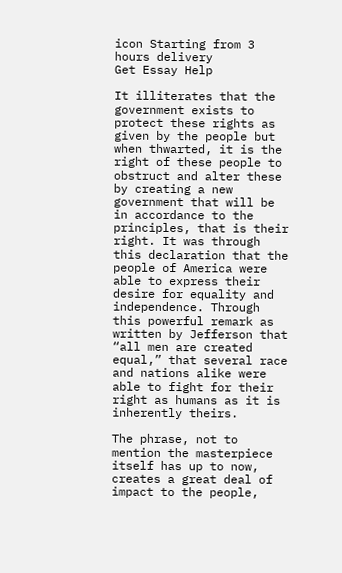icon Starting from 3 hours delivery
Get Essay Help

It illiterates that the government exists to protect these rights as given by the people but when thwarted, it is the right of these people to obstruct and alter these by creating a new government that will be in accordance to the principles, that is their right. It was through this declaration that the people of America were able to express their desire for equality and independence. Through this powerful remark as written by Jefferson that “all men are created equal,” that several race and nations alike were able to fight for their right as humans as it is inherently theirs.

The phrase, not to mention the masterpiece itself has up to now, creates a great deal of impact to the people,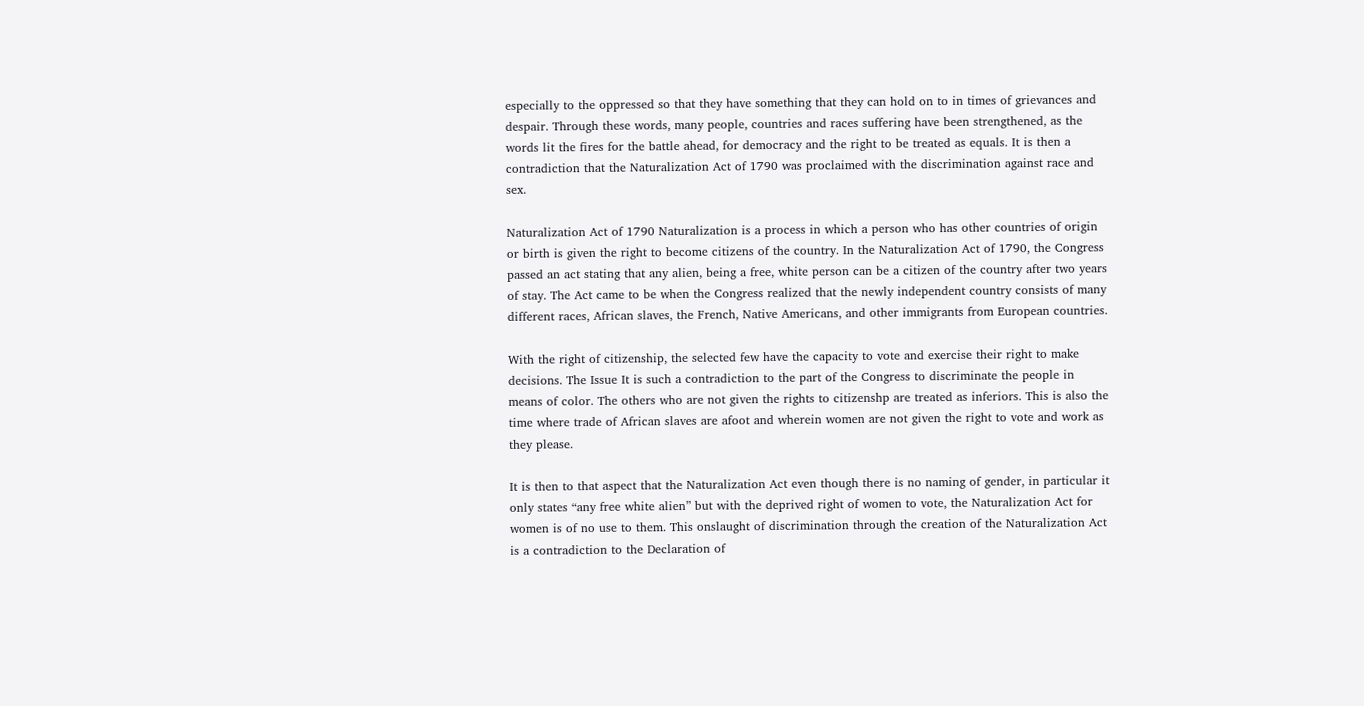especially to the oppressed so that they have something that they can hold on to in times of grievances and despair. Through these words, many people, countries and races suffering have been strengthened, as the words lit the fires for the battle ahead, for democracy and the right to be treated as equals. It is then a contradiction that the Naturalization Act of 1790 was proclaimed with the discrimination against race and sex.

Naturalization Act of 1790 Naturalization is a process in which a person who has other countries of origin or birth is given the right to become citizens of the country. In the Naturalization Act of 1790, the Congress passed an act stating that any alien, being a free, white person can be a citizen of the country after two years of stay. The Act came to be when the Congress realized that the newly independent country consists of many different races, African slaves, the French, Native Americans, and other immigrants from European countries.

With the right of citizenship, the selected few have the capacity to vote and exercise their right to make decisions. The Issue It is such a contradiction to the part of the Congress to discriminate the people in means of color. The others who are not given the rights to citizenshp are treated as inferiors. This is also the time where trade of African slaves are afoot and wherein women are not given the right to vote and work as they please.

It is then to that aspect that the Naturalization Act even though there is no naming of gender, in particular it only states “any free white alien” but with the deprived right of women to vote, the Naturalization Act for women is of no use to them. This onslaught of discrimination through the creation of the Naturalization Act is a contradiction to the Declaration of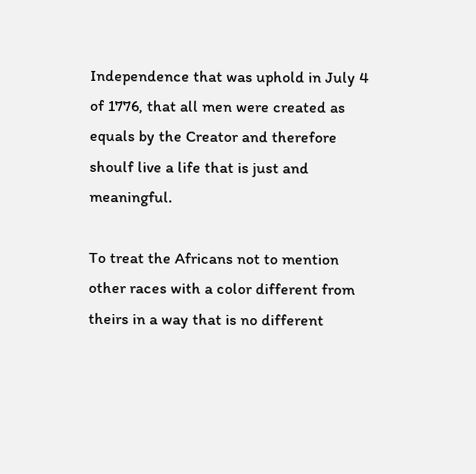Independence that was uphold in July 4 of 1776, that all men were created as equals by the Creator and therefore shoulf live a life that is just and meaningful.

To treat the Africans not to mention other races with a color different from theirs in a way that is no different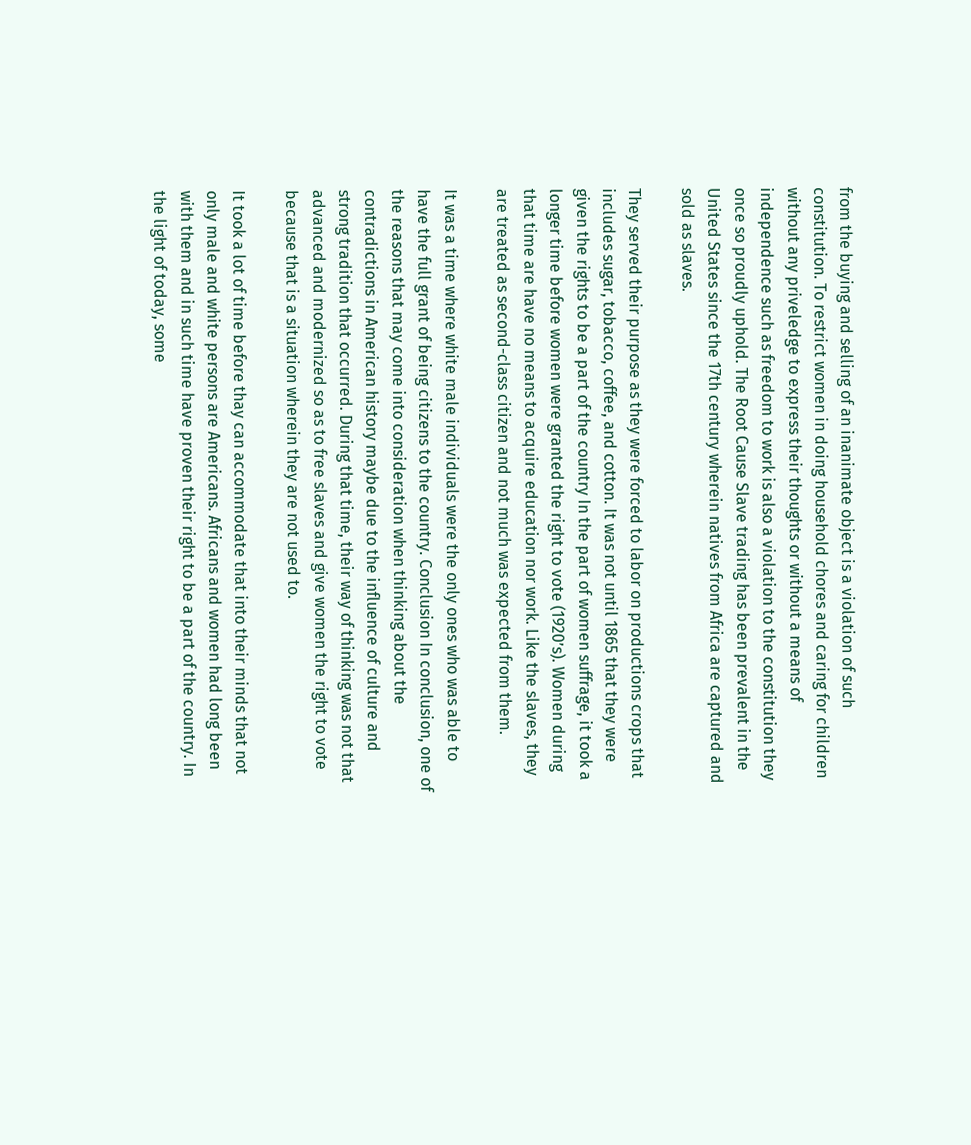from the buying and selling of an inanimate object is a violation of such constitution. To restrict women in doing household chores and caring for children without any priveledge to express their thoughts or without a means of independence such as freedom to work is also a violation to the constitution they once so proudly uphold. The Root Cause Slave trading has been prevalent in the United States since the 17th century wherein natives from Africa are captured and sold as slaves.

They served their purpose as they were forced to labor on productions crops that includes sugar, tobacco, coffee, and cotton. It was not until 1865 that they were given the rights to be a part of the country In the part of women suffrage, it took a longer time before women were granted the right to vote (1920’s). Women during that time are have no means to acquire education nor work. Like the slaves, they are treated as second-class citizen and not much was expected from them.

It was a time where white male individuals were the only ones who was able to have the full grant of being citizens to the country. Conclusion In conclusion, one of the reasons that may come into consideration when thinking about the contradictions in American history maybe due to the influence of culture and strong tradition that occurred. During that time, their way of thinking was not that advanced and modernized so as to free slaves and give women the right to vote because that is a situation wherein they are not used to.

It took a lot of time before thay can accommodate that into their minds that not only male and white persons are Americans. Africans and women had long been with them and in such time have proven their right to be a part of the country. In the light of today, some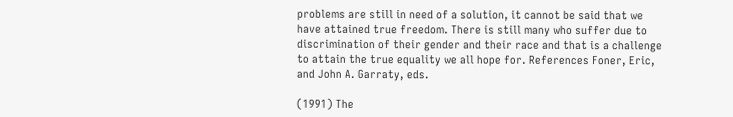problems are still in need of a solution, it cannot be said that we have attained true freedom. There is still many who suffer due to discrimination of their gender and their race and that is a challenge to attain the true equality we all hope for. References Foner, Eric, and John A. Garraty, eds.

(1991) The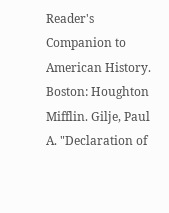Reader's Companion to American History. Boston: Houghton Mifflin. Gilje, Paul A. "Declaration of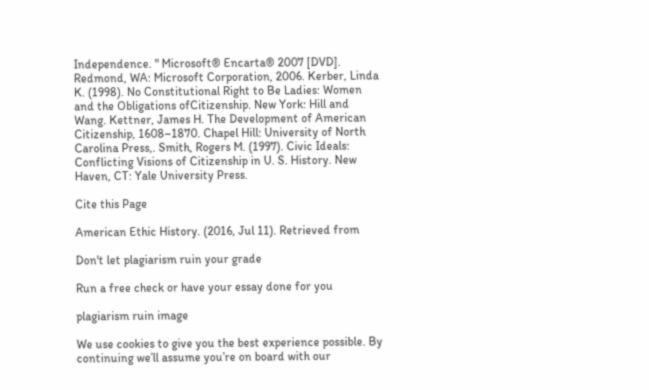Independence. " Microsoft® Encarta® 2007 [DVD]. Redmond, WA: Microsoft Corporation, 2006. Kerber, Linda K. (1998). No Constitutional Right to Be Ladies: Women and the Obligations ofCitizenship. New York: Hill and Wang. Kettner, James H. The Development of American Citizenship, 1608–1870. Chapel Hill: University of North Carolina Press,. Smith, Rogers M. (1997). Civic Ideals: Conflicting Visions of Citizenship in U. S. History. New Haven, CT: Yale University Press.

Cite this Page

American Ethic History. (2016, Jul 11). Retrieved from

Don't let plagiarism ruin your grade

Run a free check or have your essay done for you

plagiarism ruin image

We use cookies to give you the best experience possible. By continuing we’ll assume you’re on board with our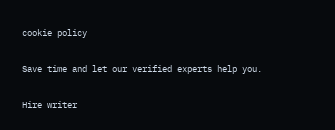cookie policy

Save time and let our verified experts help you.

Hire writer